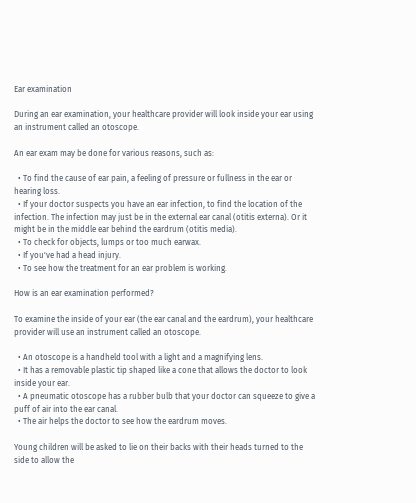Ear examination

During an ear examination, your healthcare provider will look inside your ear using an instrument called an otoscope.

An ear exam may be done for various reasons, such as:

  • To find the cause of ear pain, a feeling of pressure or fullness in the ear or hearing loss.
  • If your doctor suspects you have an ear infection, to find the location of the infection. The infection may just be in the external ear canal (otitis externa). Or it might be in the middle ear behind the eardrum (otitis media).
  • To check for objects, lumps or too much earwax.
  • If you've had a head injury.
  • To see how the treatment for an ear problem is working.

How is an ear examination performed?

To examine the inside of your ear (the ear canal and the eardrum), your healthcare provider will use an instrument called an otoscope.

  • An otoscope is a handheld tool with a light and a magnifying lens.
  • It has a removable plastic tip shaped like a cone that allows the doctor to look inside your ear.
  • A pneumatic otoscope has a rubber bulb that your doctor can squeeze to give a puff of air into the ear canal.
  • The air helps the doctor to see how the eardrum moves.

Young children will be asked to lie on their backs with their heads turned to the side to allow the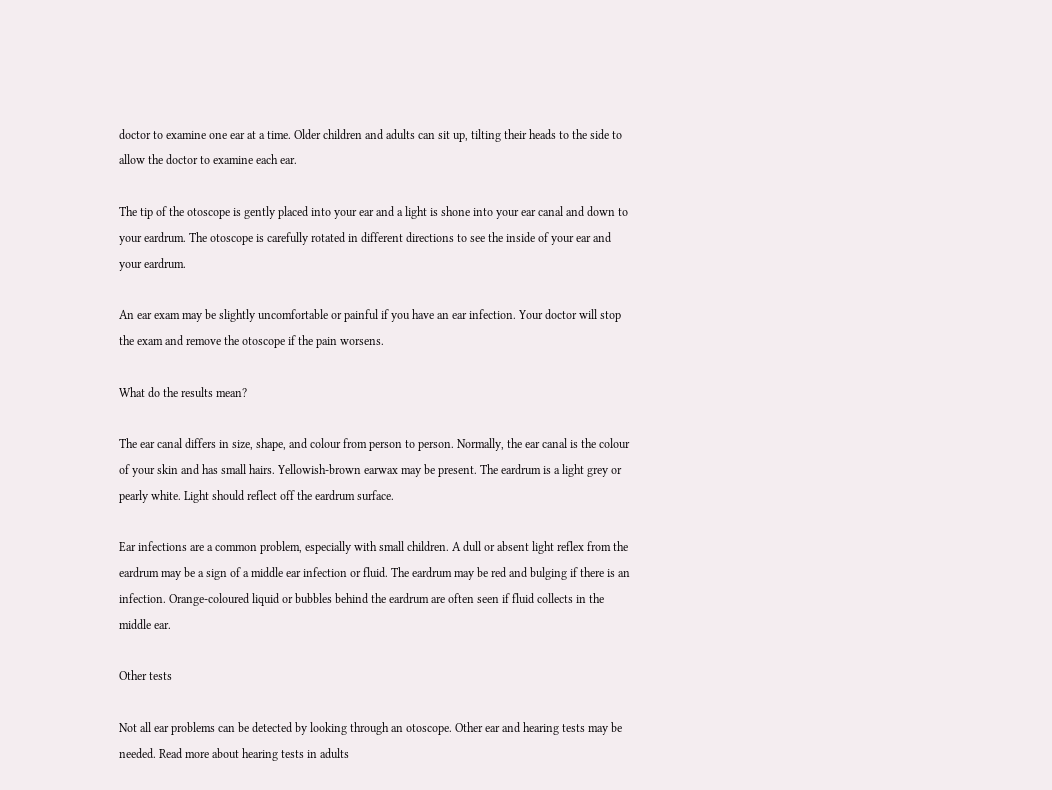doctor to examine one ear at a time. Older children and adults can sit up, tilting their heads to the side to allow the doctor to examine each ear.

The tip of the otoscope is gently placed into your ear and a light is shone into your ear canal and down to your eardrum. The otoscope is carefully rotated in different directions to see the inside of your ear and your eardrum.

An ear exam may be slightly uncomfortable or painful if you have an ear infection. Your doctor will stop the exam and remove the otoscope if the pain worsens.

What do the results mean?

The ear canal differs in size, shape, and colour from person to person. Normally, the ear canal is the colour of your skin and has small hairs. Yellowish-brown earwax may be present. The eardrum is a light grey or pearly white. Light should reflect off the eardrum surface.

Ear infections are a common problem, especially with small children. A dull or absent light reflex from the eardrum may be a sign of a middle ear infection or fluid. The eardrum may be red and bulging if there is an infection. Orange-coloured liquid or bubbles behind the eardrum are often seen if fluid collects in the middle ear.

Other tests

Not all ear problems can be detected by looking through an otoscope. Other ear and hearing tests may be needed. Read more about hearing tests in adults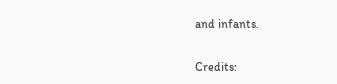and infants.

Credits: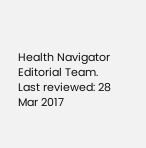Health Navigator Editorial Team. Last reviewed: 28 Mar 2017